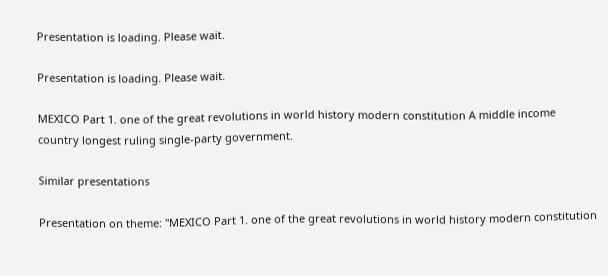Presentation is loading. Please wait.

Presentation is loading. Please wait.

MEXICO Part 1. one of the great revolutions in world history modern constitution A middle income country longest ruling single-party government.

Similar presentations

Presentation on theme: "MEXICO Part 1. one of the great revolutions in world history modern constitution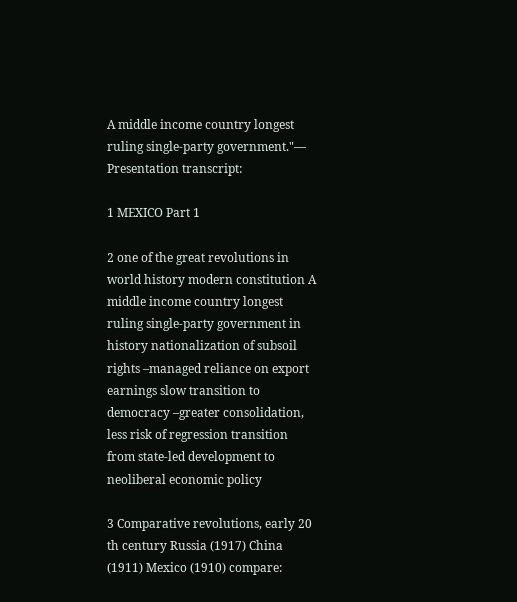A middle income country longest ruling single-party government."— Presentation transcript:

1 MEXICO Part 1

2 one of the great revolutions in world history modern constitution A middle income country longest ruling single-party government in history nationalization of subsoil rights –managed reliance on export earnings slow transition to democracy –greater consolidation, less risk of regression transition from state-led development to neoliberal economic policy

3 Comparative revolutions, early 20 th century Russia (1917) China (1911) Mexico (1910) compare: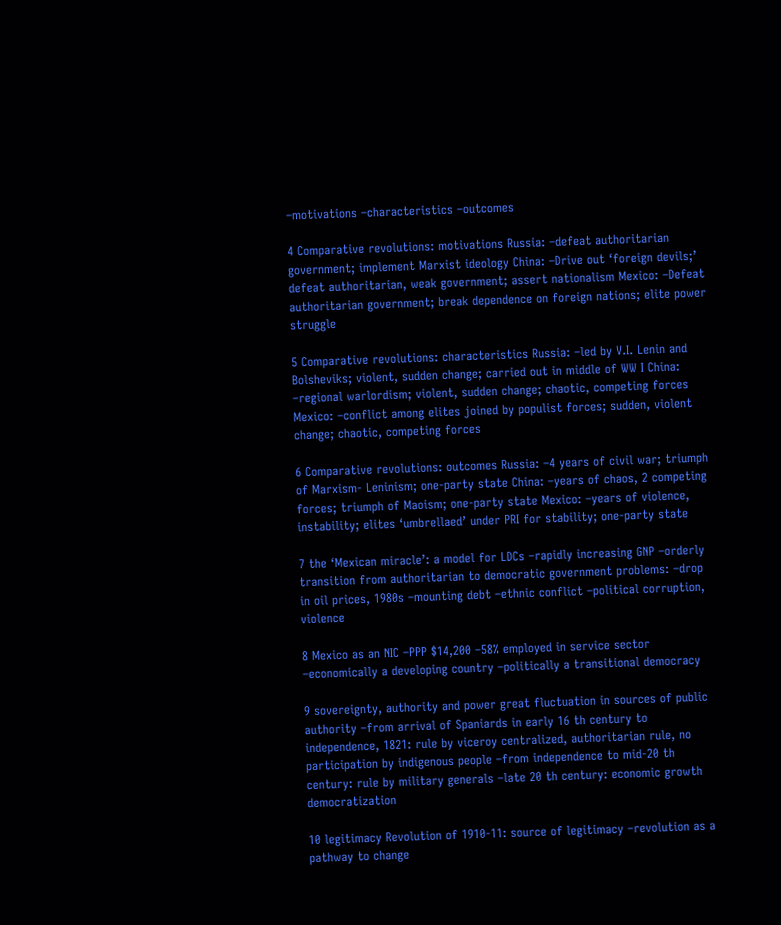–motivations –characteristics –outcomes

4 Comparative revolutions: motivations Russia: –defeat authoritarian government; implement Marxist ideology China: –Drive out ‘foreign devils;’ defeat authoritarian, weak government; assert nationalism Mexico: –Defeat authoritarian government; break dependence on foreign nations; elite power struggle

5 Comparative revolutions: characteristics Russia: –led by V.I. Lenin and Bolsheviks; violent, sudden change; carried out in middle of WW I China: –regional warlordism; violent, sudden change; chaotic, competing forces Mexico: –conflict among elites joined by populist forces; sudden, violent change; chaotic, competing forces

6 Comparative revolutions: outcomes Russia: –4 years of civil war; triumph of Marxism- Leninism; one-party state China: –years of chaos, 2 competing forces; triumph of Maoism; one-party state Mexico: –years of violence, instability; elites ‘umbrellaed’ under PRI for stability; one-party state

7 the ‘Mexican miracle’: a model for LDCs –rapidly increasing GNP –orderly transition from authoritarian to democratic government problems: –drop in oil prices, 1980s –mounting debt –ethnic conflict –political corruption, violence

8 Mexico as an NIC –PPP $14,200 –58% employed in service sector –economically a developing country –politically a transitional democracy

9 sovereignty, authority and power great fluctuation in sources of public authority –from arrival of Spaniards in early 16 th century to independence, 1821: rule by viceroy centralized, authoritarian rule, no participation by indigenous people –from independence to mid-20 th century: rule by military generals –late 20 th century: economic growth democratization

10 legitimacy Revolution of 1910-11: source of legitimacy –revolution as a pathway to change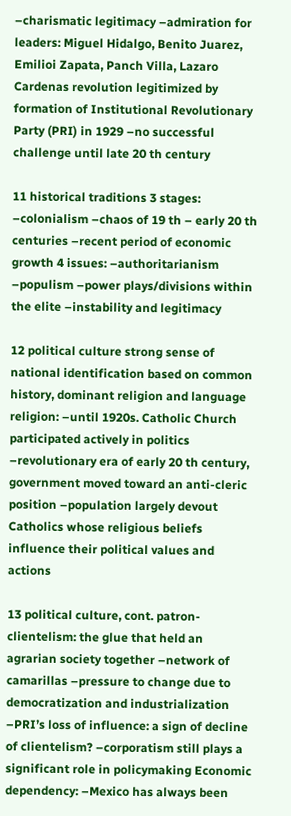–charismatic legitimacy –admiration for leaders: Miguel Hidalgo, Benito Juarez, Emilioi Zapata, Panch Villa, Lazaro Cardenas revolution legitimized by formation of Institutional Revolutionary Party (PRI) in 1929 –no successful challenge until late 20 th century

11 historical traditions 3 stages: –colonialism –chaos of 19 th – early 20 th centuries –recent period of economic growth 4 issues: –authoritarianism –populism –power plays/divisions within the elite –instability and legitimacy

12 political culture strong sense of national identification based on common history, dominant religion and language religion: –until 1920s. Catholic Church participated actively in politics –revolutionary era of early 20 th century, government moved toward an anti-cleric position –population largely devout Catholics whose religious beliefs influence their political values and actions

13 political culture, cont. patron-clientelism: the glue that held an agrarian society together –network of camarillas –pressure to change due to democratization and industrialization –PRI’s loss of influence: a sign of decline of clientelism? –corporatism still plays a significant role in policymaking Economic dependency: –Mexico has always been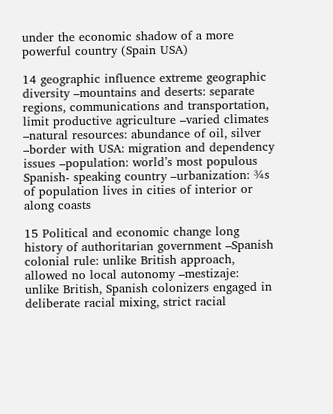under the economic shadow of a more powerful country (Spain USA)

14 geographic influence extreme geographic diversity –mountains and deserts: separate regions, communications and transportation, limit productive agriculture –varied climates –natural resources: abundance of oil, silver –border with USA: migration and dependency issues –population: world’s most populous Spanish- speaking country –urbanization: ¾s of population lives in cities of interior or along coasts

15 Political and economic change long history of authoritarian government –Spanish colonial rule: unlike British approach, allowed no local autonomy –mestizaje: unlike British, Spanish colonizers engaged in deliberate racial mixing, strict racial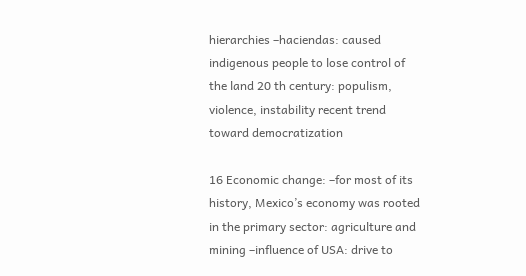hierarchies –haciendas: caused indigenous people to lose control of the land 20 th century: populism, violence, instability recent trend toward democratization

16 Economic change: –for most of its history, Mexico’s economy was rooted in the primary sector: agriculture and mining –influence of USA: drive to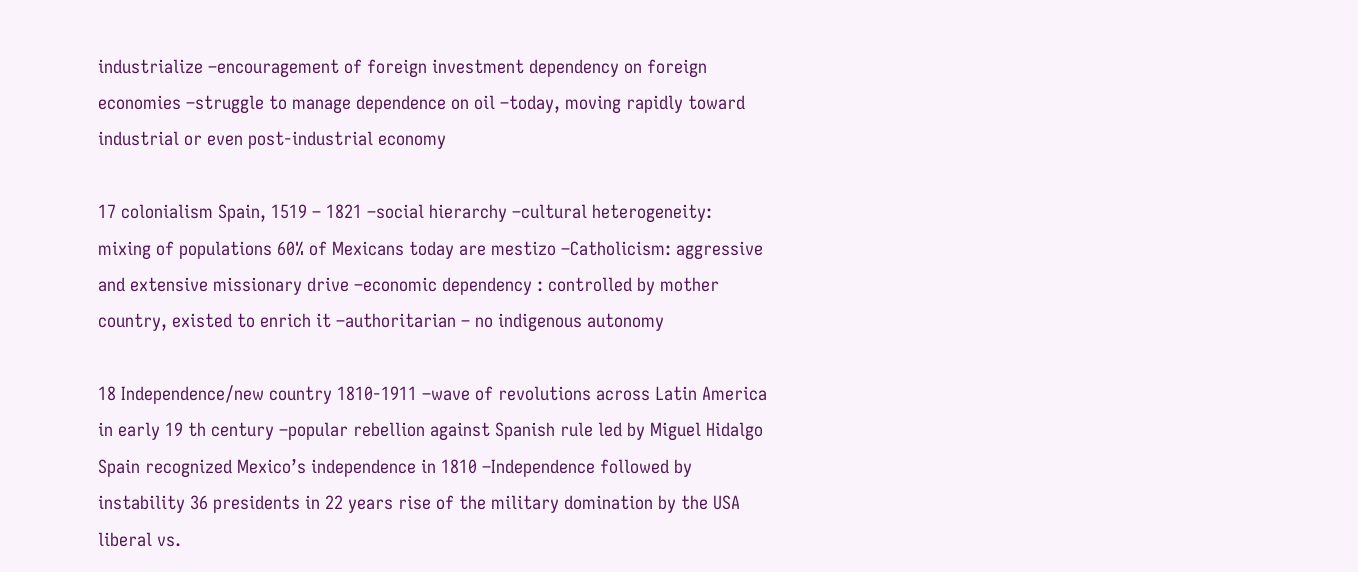industrialize –encouragement of foreign investment dependency on foreign economies –struggle to manage dependence on oil –today, moving rapidly toward industrial or even post-industrial economy

17 colonialism Spain, 1519 – 1821 –social hierarchy –cultural heterogeneity: mixing of populations 60% of Mexicans today are mestizo –Catholicism: aggressive and extensive missionary drive –economic dependency : controlled by mother country, existed to enrich it –authoritarian – no indigenous autonomy

18 Independence/new country 1810-1911 –wave of revolutions across Latin America in early 19 th century –popular rebellion against Spanish rule led by Miguel Hidalgo Spain recognized Mexico’s independence in 1810 –Independence followed by instability 36 presidents in 22 years rise of the military domination by the USA liberal vs.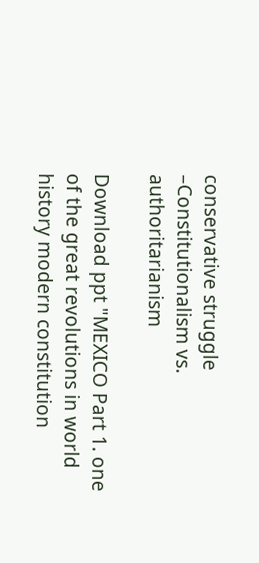conservative struggle –Constitutionalism vs. authoritarianism

Download ppt "MEXICO Part 1. one of the great revolutions in world history modern constitution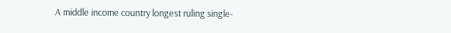A middle income country longest ruling single-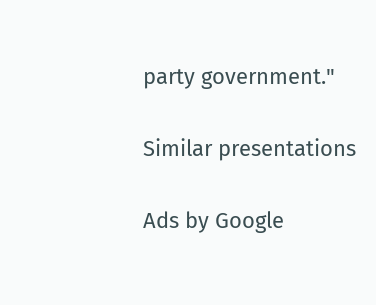party government."

Similar presentations

Ads by Google